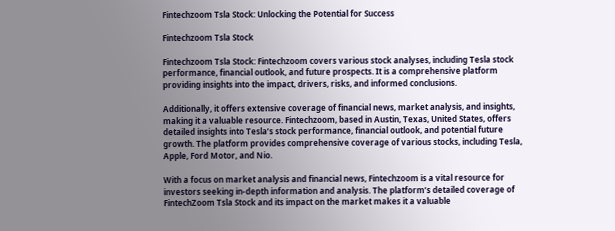Fintechzoom Tsla Stock: Unlocking the Potential for Success

Fintechzoom Tsla Stock

Fintechzoom Tsla Stock: Fintechzoom covers various stock analyses, including Tesla stock performance, financial outlook, and future prospects. It is a comprehensive platform providing insights into the impact, drivers, risks, and informed conclusions.

Additionally, it offers extensive coverage of financial news, market analysis, and insights, making it a valuable resource. Fintechzoom, based in Austin, Texas, United States, offers detailed insights into Tesla’s stock performance, financial outlook, and potential future growth. The platform provides comprehensive coverage of various stocks, including Tesla, Apple, Ford Motor, and Nio.

With a focus on market analysis and financial news, Fintechzoom is a vital resource for investors seeking in-depth information and analysis. The platform’s detailed coverage of FintechZoom Tsla Stock and its impact on the market makes it a valuable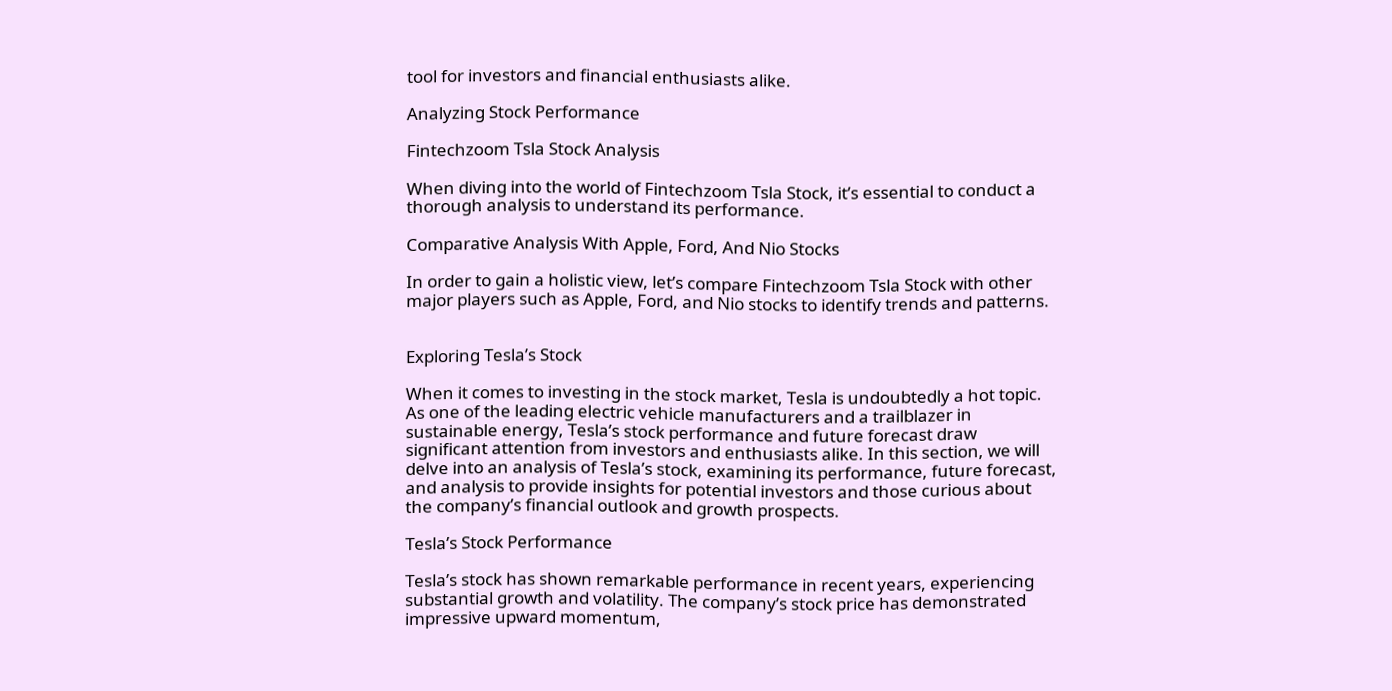tool for investors and financial enthusiasts alike.

Analyzing Stock Performance

Fintechzoom Tsla Stock Analysis

When diving into the world of Fintechzoom Tsla Stock, it’s essential to conduct a thorough analysis to understand its performance.

Comparative Analysis With Apple, Ford, And Nio Stocks

In order to gain a holistic view, let’s compare Fintechzoom Tsla Stock with other major players such as Apple, Ford, and Nio stocks to identify trends and patterns.


Exploring Tesla’s Stock

When it comes to investing in the stock market, Tesla is undoubtedly a hot topic. As one of the leading electric vehicle manufacturers and a trailblazer in sustainable energy, Tesla’s stock performance and future forecast draw significant attention from investors and enthusiasts alike. In this section, we will delve into an analysis of Tesla’s stock, examining its performance, future forecast, and analysis to provide insights for potential investors and those curious about the company’s financial outlook and growth prospects.

Tesla’s Stock Performance

Tesla’s stock has shown remarkable performance in recent years, experiencing substantial growth and volatility. The company’s stock price has demonstrated impressive upward momentum,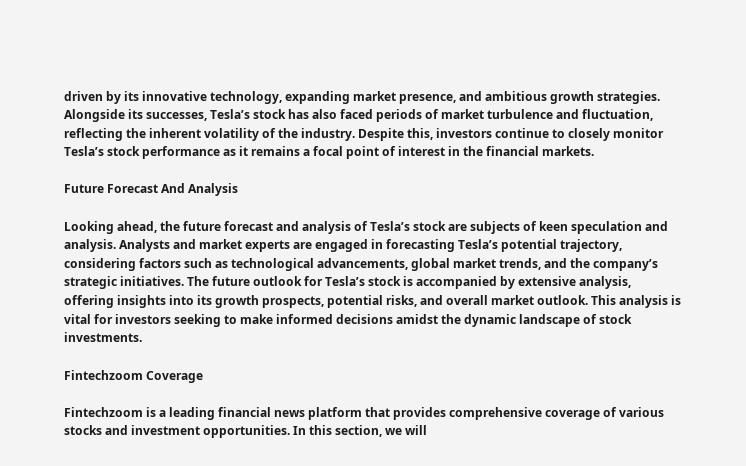driven by its innovative technology, expanding market presence, and ambitious growth strategies. Alongside its successes, Tesla’s stock has also faced periods of market turbulence and fluctuation, reflecting the inherent volatility of the industry. Despite this, investors continue to closely monitor Tesla’s stock performance as it remains a focal point of interest in the financial markets.

Future Forecast And Analysis

Looking ahead, the future forecast and analysis of Tesla’s stock are subjects of keen speculation and analysis. Analysts and market experts are engaged in forecasting Tesla’s potential trajectory, considering factors such as technological advancements, global market trends, and the company’s strategic initiatives. The future outlook for Tesla’s stock is accompanied by extensive analysis, offering insights into its growth prospects, potential risks, and overall market outlook. This analysis is vital for investors seeking to make informed decisions amidst the dynamic landscape of stock investments.

Fintechzoom Coverage

Fintechzoom is a leading financial news platform that provides comprehensive coverage of various stocks and investment opportunities. In this section, we will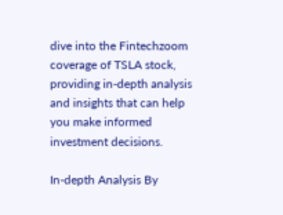dive into the Fintechzoom coverage of TSLA stock, providing in-depth analysis and insights that can help you make informed investment decisions.

In-depth Analysis By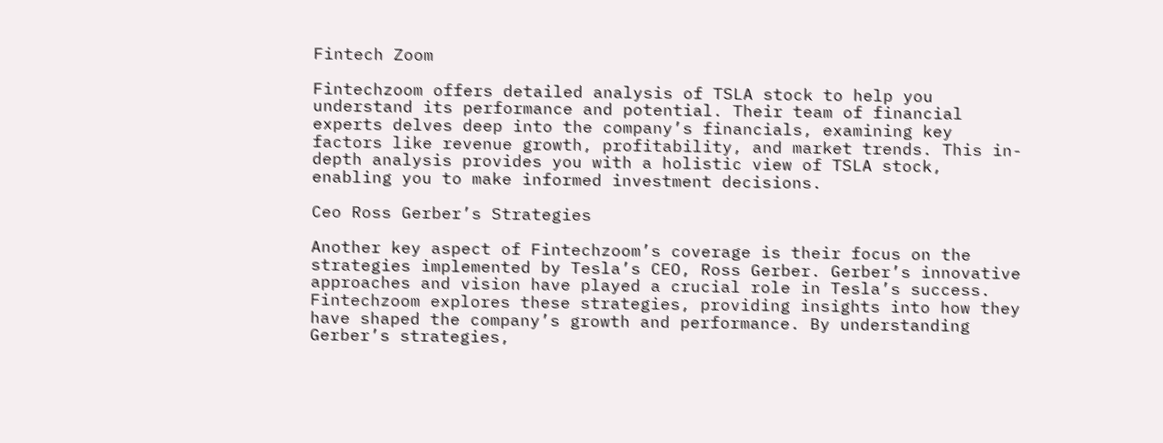Fintech Zoom

Fintechzoom offers detailed analysis of TSLA stock to help you understand its performance and potential. Their team of financial experts delves deep into the company’s financials, examining key factors like revenue growth, profitability, and market trends. This in-depth analysis provides you with a holistic view of TSLA stock, enabling you to make informed investment decisions.

Ceo Ross Gerber’s Strategies

Another key aspect of Fintechzoom’s coverage is their focus on the strategies implemented by Tesla’s CEO, Ross Gerber. Gerber’s innovative approaches and vision have played a crucial role in Tesla’s success. Fintechzoom explores these strategies, providing insights into how they have shaped the company’s growth and performance. By understanding Gerber’s strategies,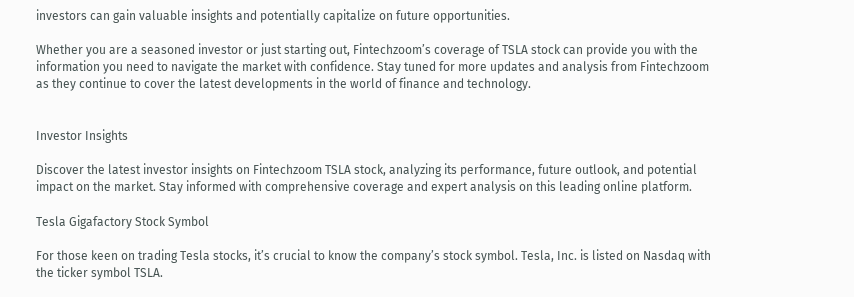investors can gain valuable insights and potentially capitalize on future opportunities.

Whether you are a seasoned investor or just starting out, Fintechzoom’s coverage of TSLA stock can provide you with the information you need to navigate the market with confidence. Stay tuned for more updates and analysis from Fintechzoom as they continue to cover the latest developments in the world of finance and technology.


Investor Insights

Discover the latest investor insights on Fintechzoom TSLA stock, analyzing its performance, future outlook, and potential impact on the market. Stay informed with comprehensive coverage and expert analysis on this leading online platform.

Tesla Gigafactory Stock Symbol

For those keen on trading Tesla stocks, it’s crucial to know the company’s stock symbol. Tesla, Inc. is listed on Nasdaq with the ticker symbol TSLA.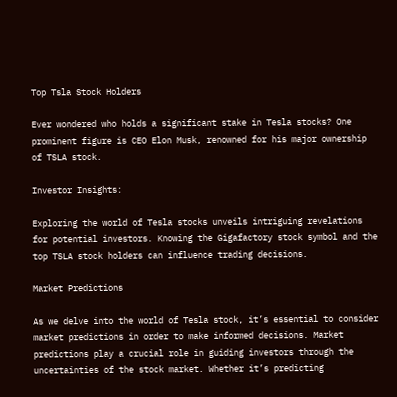Top Tsla Stock Holders

Ever wondered who holds a significant stake in Tesla stocks? One prominent figure is CEO Elon Musk, renowned for his major ownership of TSLA stock.

Investor Insights:

Exploring the world of Tesla stocks unveils intriguing revelations for potential investors. Knowing the Gigafactory stock symbol and the top TSLA stock holders can influence trading decisions.

Market Predictions

As we delve into the world of Tesla stock, it’s essential to consider market predictions in order to make informed decisions. Market predictions play a crucial role in guiding investors through the uncertainties of the stock market. Whether it’s predicting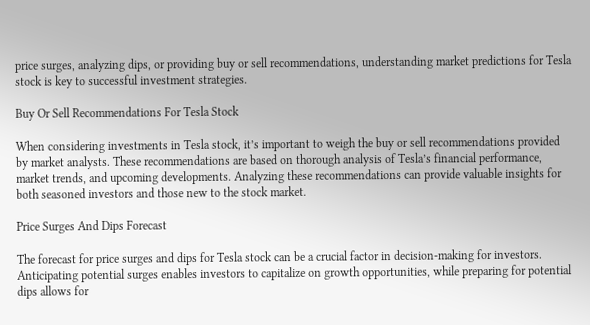price surges, analyzing dips, or providing buy or sell recommendations, understanding market predictions for Tesla stock is key to successful investment strategies.

Buy Or Sell Recommendations For Tesla Stock

When considering investments in Tesla stock, it’s important to weigh the buy or sell recommendations provided by market analysts. These recommendations are based on thorough analysis of Tesla’s financial performance, market trends, and upcoming developments. Analyzing these recommendations can provide valuable insights for both seasoned investors and those new to the stock market.

Price Surges And Dips Forecast

The forecast for price surges and dips for Tesla stock can be a crucial factor in decision-making for investors. Anticipating potential surges enables investors to capitalize on growth opportunities, while preparing for potential dips allows for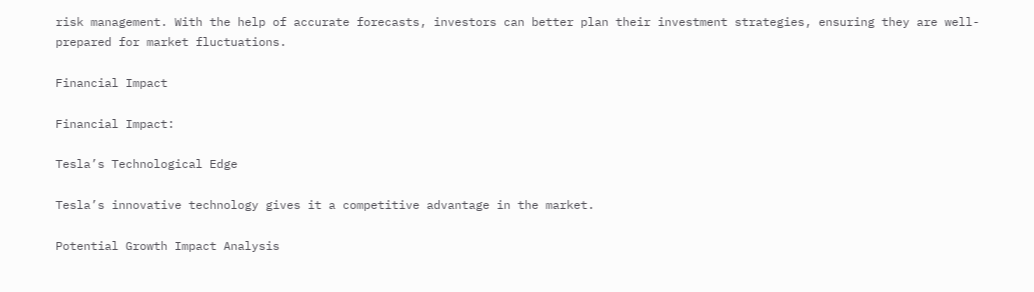risk management. With the help of accurate forecasts, investors can better plan their investment strategies, ensuring they are well-prepared for market fluctuations.

Financial Impact

Financial Impact:

Tesla’s Technological Edge

Tesla’s innovative technology gives it a competitive advantage in the market.

Potential Growth Impact Analysis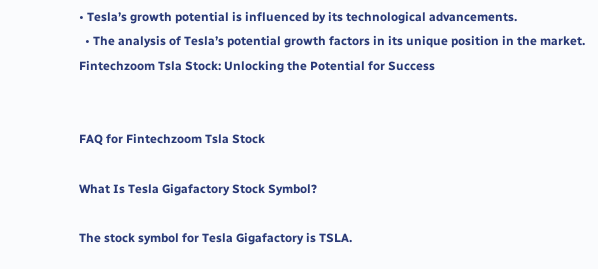• Tesla’s growth potential is influenced by its technological advancements.
  • The analysis of Tesla’s potential growth factors in its unique position in the market.
Fintechzoom Tsla Stock: Unlocking the Potential for Success


FAQ for Fintechzoom Tsla Stock

What Is Tesla Gigafactory Stock Symbol?

The stock symbol for Tesla Gigafactory is TSLA.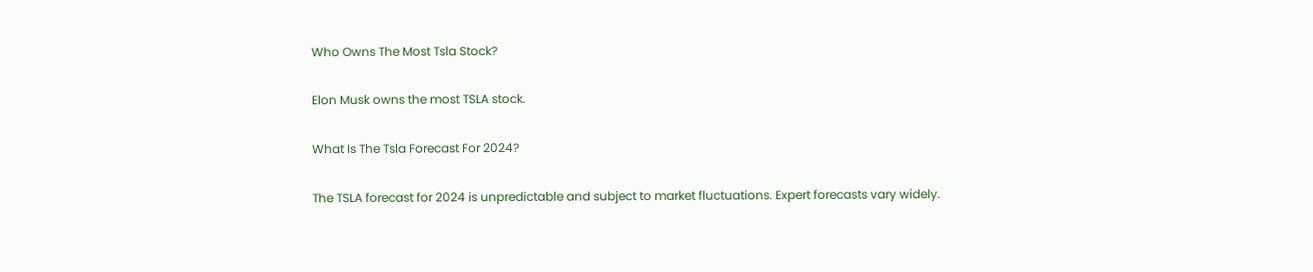Who Owns The Most Tsla Stock?

Elon Musk owns the most TSLA stock.

What Is The Tsla Forecast For 2024?

The TSLA forecast for 2024 is unpredictable and subject to market fluctuations. Expert forecasts vary widely.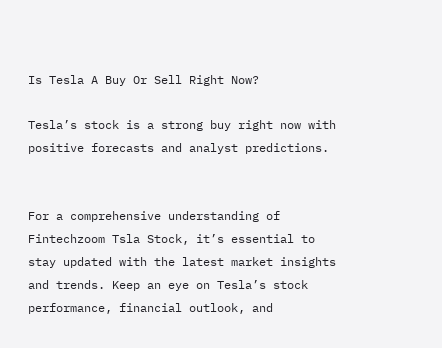Is Tesla A Buy Or Sell Right Now?

Tesla’s stock is a strong buy right now with positive forecasts and analyst predictions.


For a comprehensive understanding of Fintechzoom Tsla Stock, it’s essential to stay updated with the latest market insights and trends. Keep an eye on Tesla’s stock performance, financial outlook, and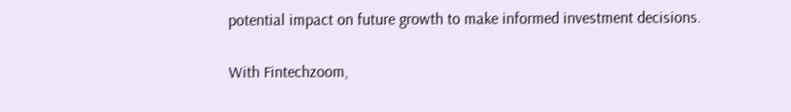potential impact on future growth to make informed investment decisions.

With Fintechzoom,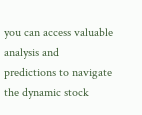you can access valuable analysis and predictions to navigate the dynamic stock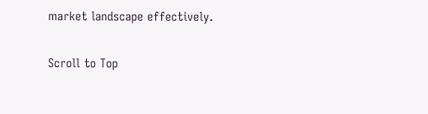market landscape effectively.

Scroll to Top